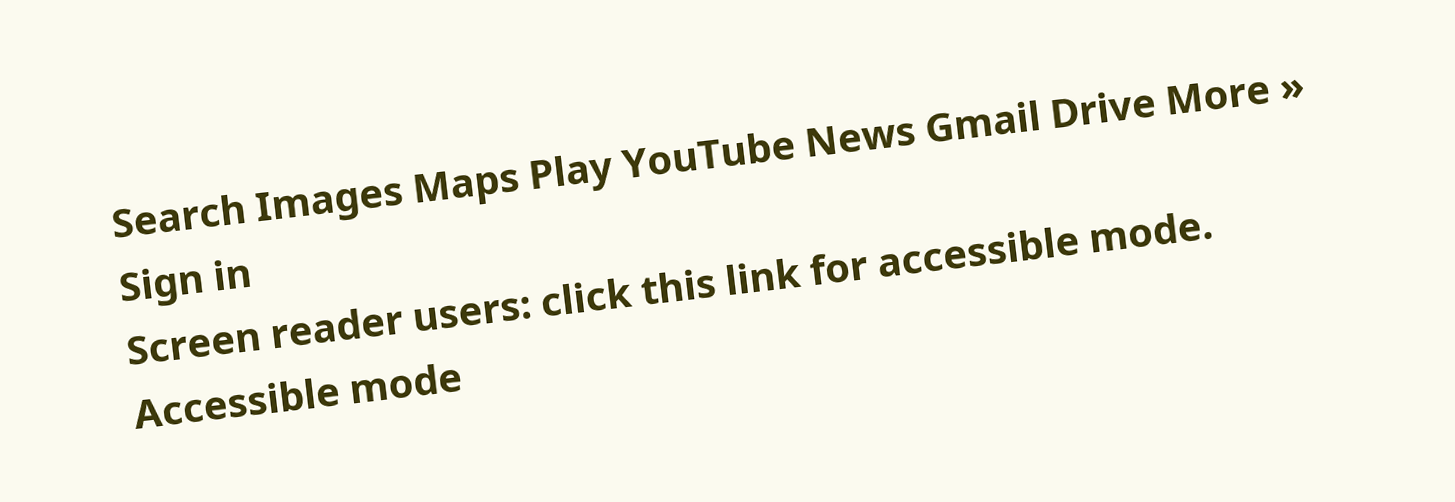Search Images Maps Play YouTube News Gmail Drive More »
Sign in
Screen reader users: click this link for accessible mode. Accessible mode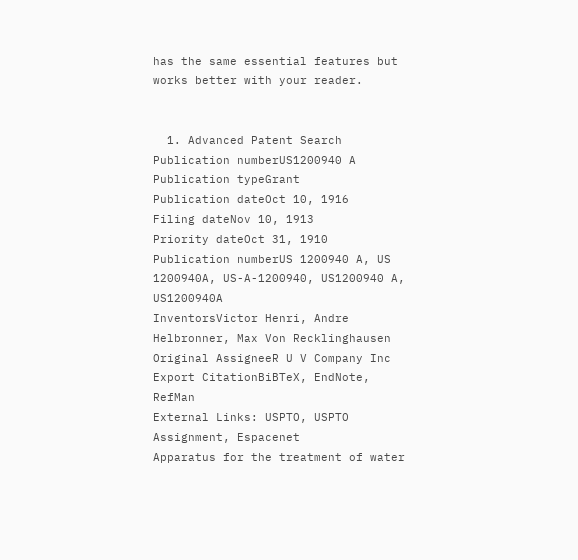has the same essential features but works better with your reader.


  1. Advanced Patent Search
Publication numberUS1200940 A
Publication typeGrant
Publication dateOct 10, 1916
Filing dateNov 10, 1913
Priority dateOct 31, 1910
Publication numberUS 1200940 A, US 1200940A, US-A-1200940, US1200940 A, US1200940A
InventorsVictor Henri, Andre Helbronner, Max Von Recklinghausen
Original AssigneeR U V Company Inc
Export CitationBiBTeX, EndNote, RefMan
External Links: USPTO, USPTO Assignment, Espacenet
Apparatus for the treatment of water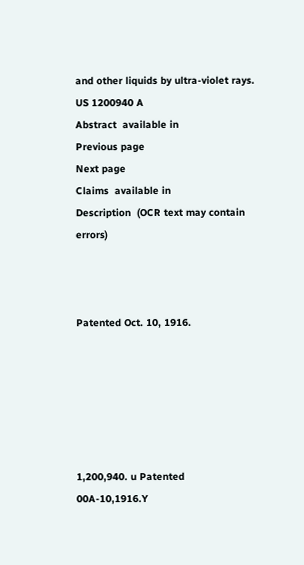and other liquids by ultra-violet rays.
US 1200940 A
Abstract  available in
Previous page
Next page
Claims  available in
Description  (OCR text may contain errors)



Patented Oct. 10, 1916.






1,200,940. u Patented 00A-10,1916.Y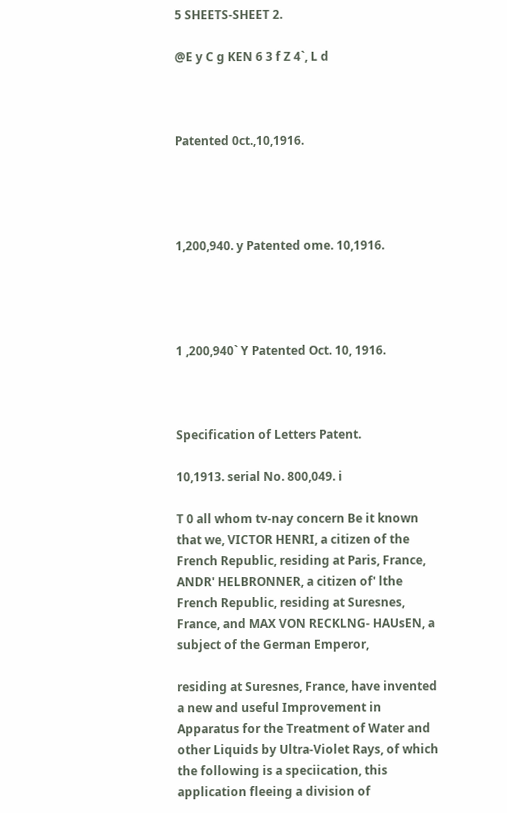5 SHEETS-SHEET 2.

@E y C g KEN 6 3 f Z 4`, L d



Patented 0ct.,10,1916.




1,200,940. y Patented ome. 10,1916.




1 ,200,940` Y Patented Oct. 10, 1916.



Specification of Letters Patent.

10,1913. serial No. 800,049. i

T 0 all whom tv-nay concern Be it known that we, VICTOR HENRI, a citizen of the French Republic, residing at Paris, France, ANDR' HELBRONNER, a citizen of' lthe French Republic, residing at Suresnes, France, and MAX VON RECKLNG- HAUsEN, a subject of the German Emperor,

residing at Suresnes, France, have invented a new and useful Improvement in Apparatus for the Treatment of Water and other Liquids by Ultra-Violet Rays, of which the following is a speciication, this application fleeing a division of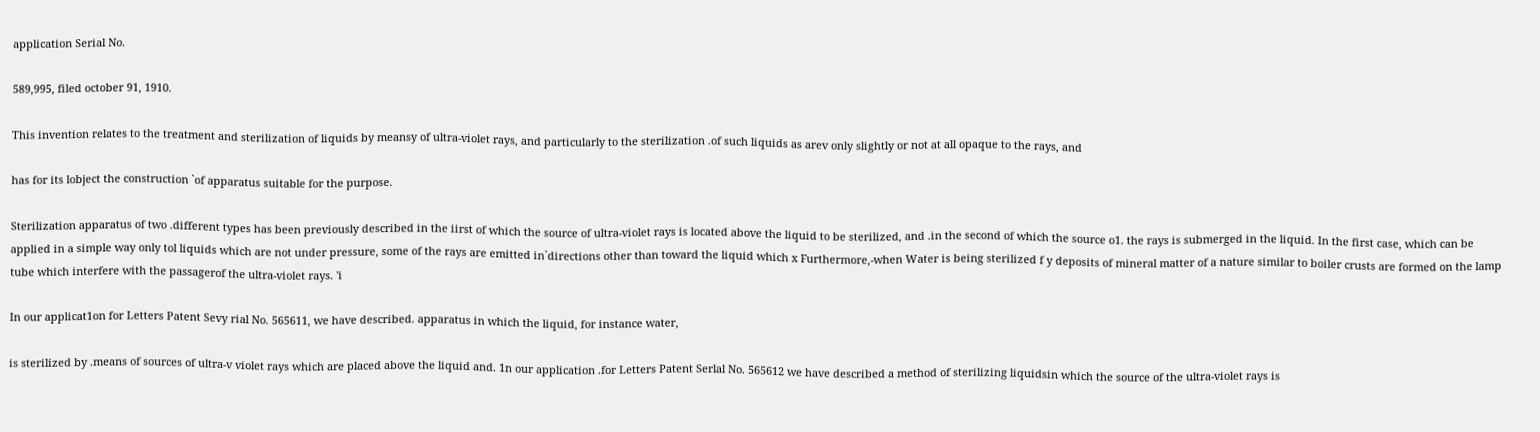application Serial No.

589,995, filed october 91, 1910.

This invention relates to the treatment and sterilization of liquids by meansy of ultra-violet rays, and particularly to the sterilization .of such liquids as arev only slightly or not at all opaque to the rays, and

has for its lobject the construction `of apparatus suitable for the purpose.

Sterilization apparatus of two .different types has been previously described in the iirst of which the source of ultra-violet rays is located above the liquid to be sterilized, and .in the second of which the source o1. the rays is submerged in the liquid. In the first case, which can be applied in a simple way only tol liquids which are not under pressure, some of the rays are emitted in`directions other than toward the liquid which x Furthermore,-when Water is being sterilized f y deposits of mineral matter of a nature similar to boiler crusts are formed on the lamp tube which interfere with the passagerof the ultra-violet rays. 'i

In our applicat1on for Letters Patent Sevy rial No. 565611, we have described. apparatus in which the liquid, for instance water,

is sterilized by .means of sources of ultra-v violet rays which are placed above the liquid and. 1n our application .for Letters Patent Serlal No. 565612 we have described a method of sterilizing liquidsin which the source of the ultra-violet rays is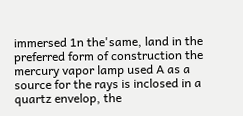immersed 1n the'same, land in the preferred form of construction the mercury vapor lamp used A as a source for the rays is inclosed in a quartz envelop, the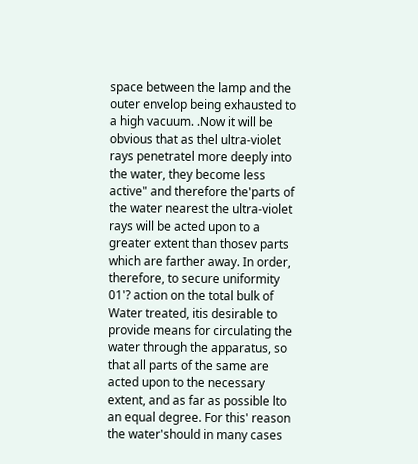space between the lamp and the outer envelop being exhausted to a high vacuum. .Now it will be obvious that as thel ultra-violet rays penetratel more deeply into the water, they become less active" and therefore the'parts of the water nearest the ultra-violet rays will be acted upon to a greater extent than thosev parts which are farther away. In order, therefore, to secure uniformity 01'? action on the total bulk of Water treated, itis desirable to provide means for circulating the water through the apparatus, so that all parts of the same are acted upon to the necessary extent, and as far as possible lto an equal degree. For this' reason the water'should in many cases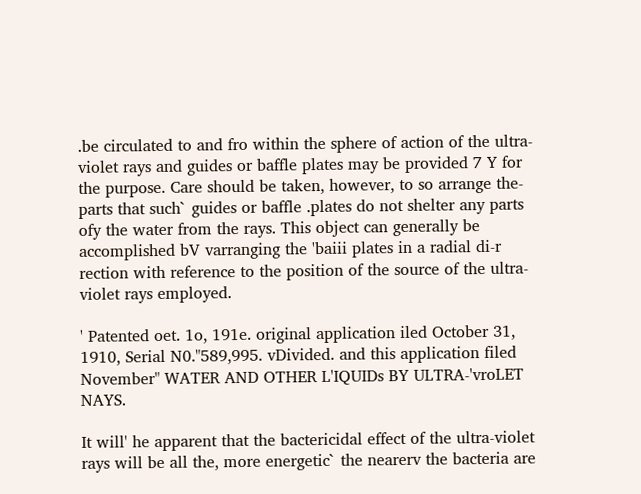.be circulated to and fro within the sphere of action of the ultra-violet rays and guides or baffle plates may be provided 7 Y for the purpose. Care should be taken, however, to so arrange the-parts that such` guides or baffle .plates do not shelter any parts ofy the water from the rays. This object can generally be accomplished bV varranging the 'baiii plates in a radial di-r rection with reference to the position of the source of the ultra-violet rays employed.

' Patented oet. 1o, 191e. original application iled October 31, 1910, Serial N0."589,995. vDivided. and this application filed November" WATER AND OTHER L'IQUIDs BY ULTRA-'vroLET NAYS.

It will' he apparent that the bactericidal effect of the ultra-violet rays will be all the, more energetic` the nearerv the bacteria are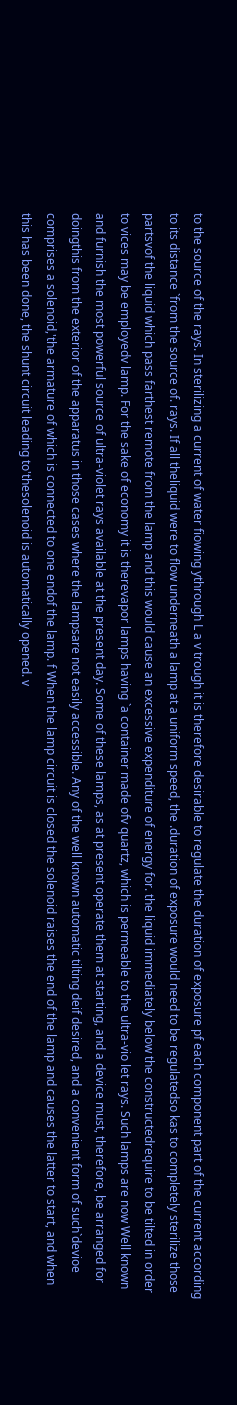to the source of the rays. In sterilizing a current of water fiowing ythrough L a v trough it is therefore desirable to regulate the duration of exposure pf each component part of the current according to its distance `from the source of. rays. If all theliquid were to flow underneath a lamp at a uniform speed, the .duration of exposure would need to be regulatedso kas to completely sterilize those partsvof the liquid which pass farthest remote from the lamp and this would cause an excessive expenditure of energy for. the liquid immediately below the constructedrequire to be tilted in order to vices may be employedv lamp. For the sake of economy it is therevapor lamps having `a container made ofv quartz, which is permeable to the ultra-vio let rays. Such lamps are now Well known and furnish the most powerful source of ultra-violet rays available at the present day. Some of these lamps, as at present operate them at starting, and a device must, therefore, be arranged for doingthis from the exterior of the apparatus in those cases where the lampsare not easily accessible. Any of the well known automatic tilting deif desired, and a convenient form of such`devioe comprises a solenoid,'the armature of which is connected to one endof the lamp. f When the lamp circuit is closed the solenoid raises the end of the lamp and causes the latter to start, and when this has been done, the shunt circuit leading to'thesolenoid is automatically opened. v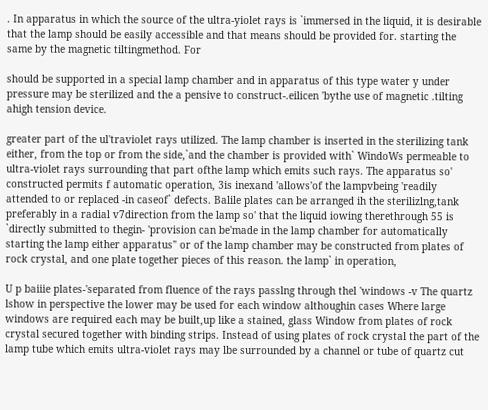. In apparatus in which the source of the ultra-yiolet rays is `immersed in the liquid, it is desirable that the lamp should be easily accessible and that means should be provided for. starting the same by the magnetic tiltingmethod. For

should be supported in a special lamp chamber and in apparatus of this type water y under pressure may be sterilized and the a pensive to construct-.eilicen 'bythe use of magnetic .tilting ahigh tension device.

greater part of the ul'traviolet rays utilized. The lamp chamber is inserted in the sterilizing tank either, from the top or from the side,`and the chamber is provided with` WindoWs permeable to ultra-violet rays surrounding that part ofthe lamp which emits such rays. The apparatus so' constructed permits f automatic operation, 3is inexand 'allows'of the lampvbeing 'readily attended to or replaced -in caseof` defects. Balile plates can be arranged ih the sterilizlng,tank preferably in a radial v7direction from the lamp so' that the liquid iowing therethrough 55 is `directly submitted to thegin- 'provision can be'made in the lamp chamber for automatically starting the lamp either apparatus" or of the lamp chamber may be constructed from plates of rock crystal, and one plate together pieces of this reason. the lamp` in operation,

U p baiiie plates-'separated from fluence of the rays passlng through thel 'windows -v The quartz lshow in perspective the lower may be used for each window althoughin cases Where large windows are required each may be built,up like a stained, glass Window from plates of rock crystal secured together with binding strips. Instead of using plates of rock crystal the part of the lamp tube which emits ultra-violet rays may lbe surrounded by a channel or tube of quartz cut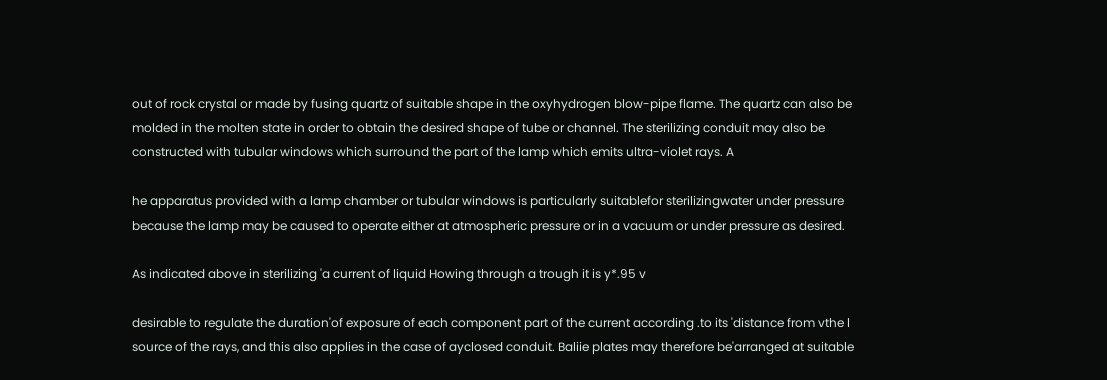out of rock crystal or made by fusing quartz of suitable shape in the oxyhydrogen blow-pipe flame. The quartz can also be molded in the molten state in order to obtain the desired shape of tube or channel. The sterilizing conduit may also be constructed with tubular windows which surround the part of the lamp which emits ultra-violet rays. A

he apparatus provided with a lamp chamber or tubular windows is particularly suitablefor sterilizingwater under pressure because the lamp may be caused to operate either at atmospheric pressure or in a vacuum or under pressure as desired.

As indicated above in sterilizing 'a current of liquid Howing through a trough it is y*.95 v

desirable to regulate the duration'of exposure of each component part of the current according .to its 'distance from vthe l source of the rays, and this also applies in the case of ayclosed conduit. Baliie plates may therefore be'arranged at suitable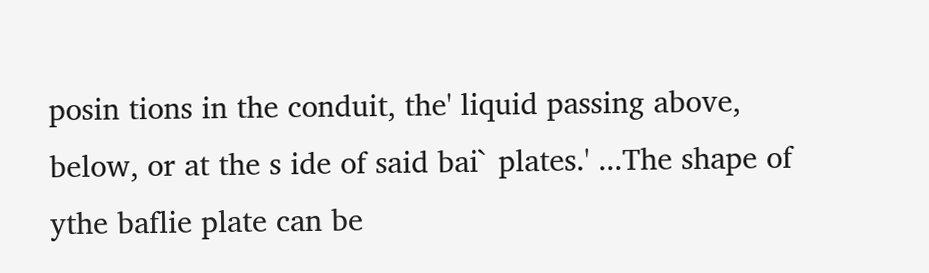posin tions in the conduit, the' liquid passing above, below, or at the s ide of said bai` plates.' ...The shape of ythe baflie plate can be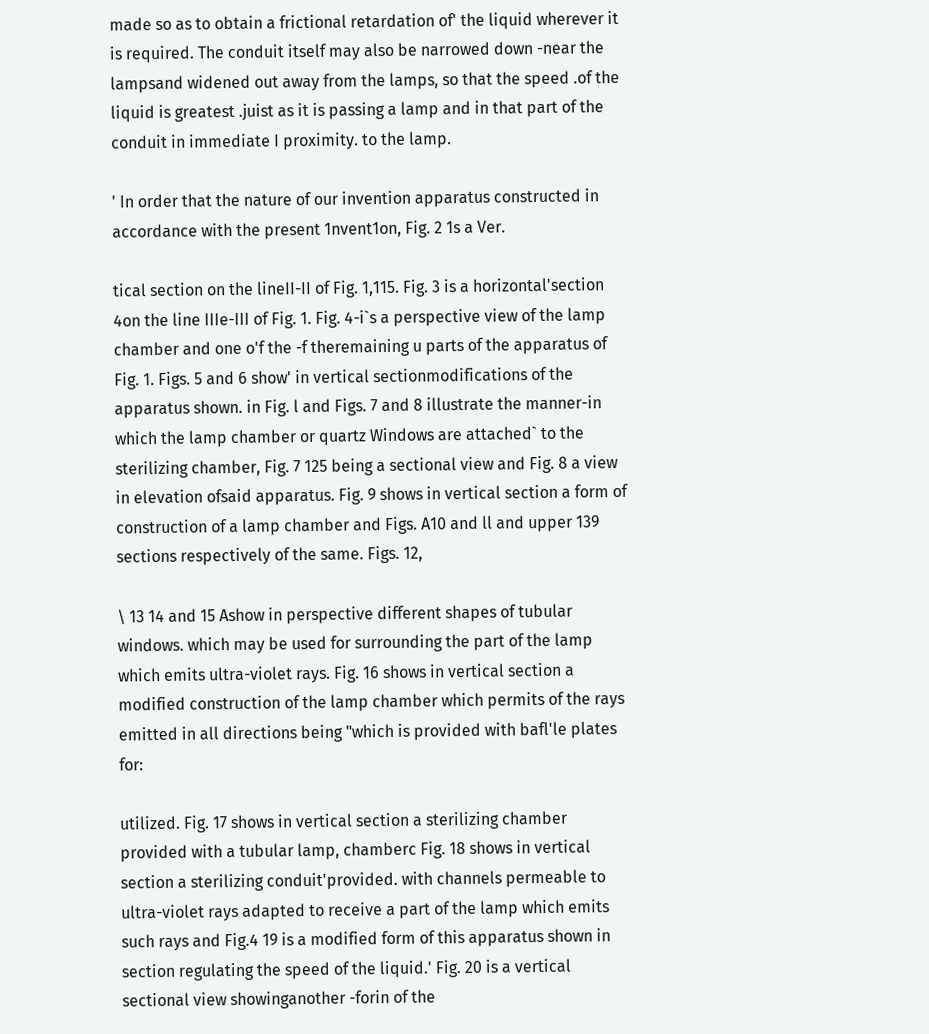made so as to obtain a frictional retardation of' the liquid wherever it is required. The conduit itself may also be narrowed down -near the lampsand widened out away from the lamps, so that the speed .of the liquid is greatest .juist as it is passing a lamp and in that part of the conduit in immediate I proximity. to the lamp.

' In order that the nature of our invention apparatus constructed in accordance with the present 1nvent1on, Fig. 2 1s a Ver.

tical section on the lineII-II of Fig. 1,115. Fig. 3 is a horizontal'section 4on the line IIIe-III of Fig. 1. Fig. 4-i`s a perspective view of the lamp chamber and one o'f the -f theremaining u parts of the apparatus of Fig. 1. Figs. 5 and 6 show' in vertical sectionmodifications of the apparatus shown. in Fig. l and Figs. 7 and 8 illustrate the manner-in which the lamp chamber or quartz Windows are attached` to the sterilizing chamber, Fig. 7 125 being a sectional view and Fig. 8 a view in elevation ofsaid apparatus. Fig. 9 shows in vertical section a form of construction of a lamp chamber and Figs. A10 and ll and upper 139 sections respectively of the same. Figs. 12,

\ 13 14 and 15 Ashow in perspective different shapes of tubular windows. which may be used for surrounding the part of the lamp which emits ultra-violet rays. Fig. 16 shows in vertical section a modified construction of the lamp chamber which permits of the rays emitted in all directions being "which is provided with bafl'le plates for:

utilized. Fig. 17 shows in vertical section a sterilizing chamber provided with a tubular lamp, chamberc Fig. 18 shows in vertical section a sterilizing conduit'provided. with channels permeable to ultra-violet rays adapted to receive a part of the lamp which emits such rays and Fig.4 19 is a modified form of this apparatus shown in section regulating the speed of the liquid.' Fig. 20 is a vertical sectional view showinganother -forin of the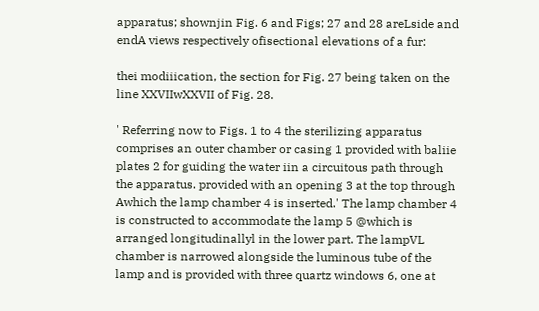apparatus; shownjin Fig. 6 and Figs; 27 and 28 areLside and endA views respectively ofisectional elevations of a fur:

thei modiiication, the section for Fig. 27 being taken on the line XXVIIwXXVII of Fig. 28.

' Referring now to Figs. 1 to 4 the sterilizing apparatus comprises an outer chamber or casing 1 provided with baliie plates 2 for guiding the water iin a circuitous path through the apparatus. provided with an opening 3 at the top through Awhich the lamp chamber 4 is inserted.' The lamp chamber 4 is constructed to accommodate the lamp 5 @which is arranged longitudinallyl in the lower part. The lampVL chamber is narrowed alongside the luminous tube of the lamp and is provided with three quartz windows 6, one at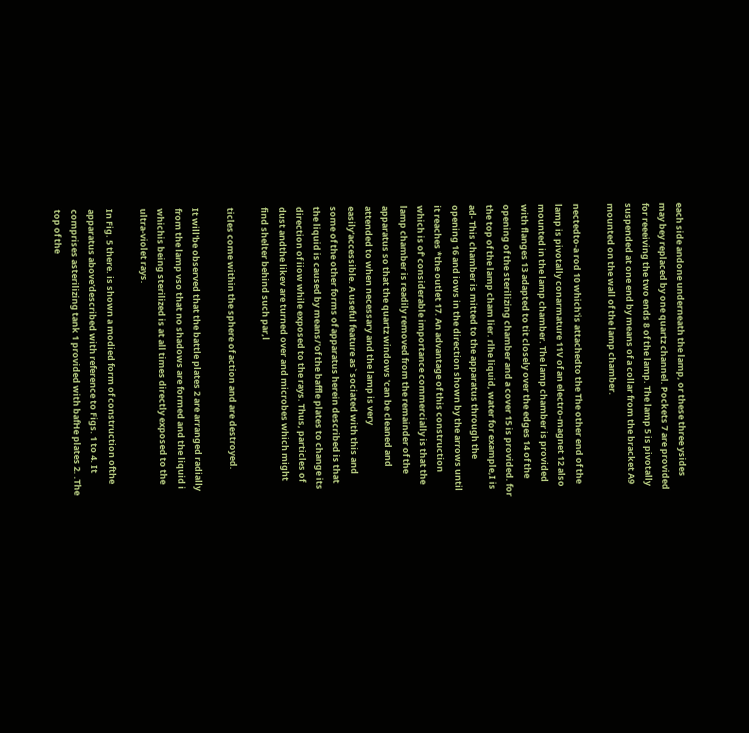each side andone underneath the lamp, or these three ysides may bey replaced by one quartz channel. Pockets 7 are provided for reeeiving the two ends 8 of the lamp. The lamp 5 is pivotally suspended at one end by means of a collar from the bracket A9 mounted on the wall of the lamp chamber.

nectedto-a rod 10 which'is attachedto the The other end of the lamp is pivotally conarmature 11V of an electro-magnet 12 also mounted in the lamp chamber. The lamp chamber is provided with flanges 13 adapted to tit closely over the edges 14 of the opening of the sterilizing chamber and a cover 15 is provided. for the top of the lamp cham lier. rlhe liquid, water for example,I is ad- This chamber is mitted to the apparatus through the opening 16 and iows in the direction shown by the arrows until it reaches *the outlet 17. An advantage of this construction which is of' considerable importance commercially is that the lamp chamber is readily removed from the remainder of the apparatus so that the quartz windows 'can be cleaned and attended to when necessary and the lamp is very easily'accessible. A useful feature as` sociated with this and some of the other forms of apparatus herein described is that the liquid is caused by means/'of the baffle plates to change its direction of iiow while exposed to the rays. Thus, particles of dust andthe likev are turned over and microbes which might find shelter behind such par,l

ticles come within the sphere of action and are destroyed.

It will'be observed that the battle plates 2 are arranged radially from the lamp vso that no shadows are formed and the liquid i whichis being sterilized is at all times directly exposed to the ultra-violet rays.

In Fig. 5 there. is shown a modied form of construction ofthe apparatus above'described with reference to Figs. 1 to 4. It comprises asterilizing tank 1 provided with bafHe plates 2. .The top of the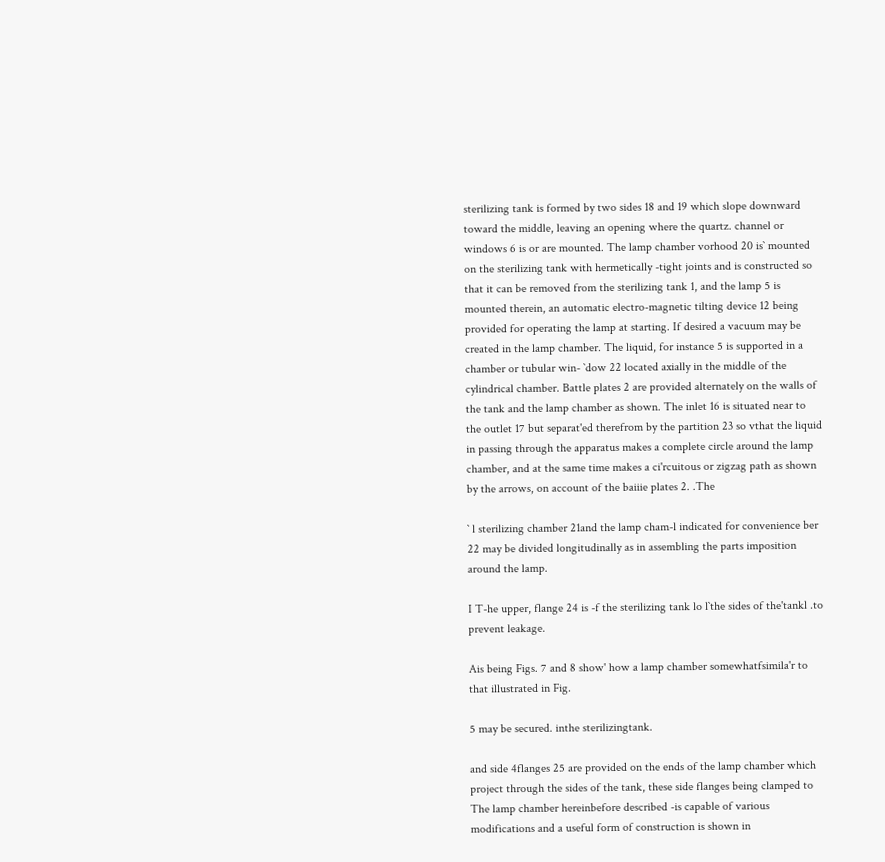sterilizing tank is formed by two sides 18 and 19 which slope downward toward the middle, leaving an opening where the quartz. channel or windows 6 is or are mounted. The lamp chamber vorhood 20 is` mounted on the sterilizing tank with hermetically -tight joints and is constructed so that it can be removed from the sterilizing tank 1, and the lamp 5 is mounted therein, an automatic electro-magnetic tilting device 12 being provided for operating the lamp at starting. If desired a vacuum may be created in the lamp chamber. The liquid, for instance 5 is supported in a chamber or tubular win- `dow 22 located axially in the middle of the cylindrical chamber. Battle plates 2 are provided alternately on the walls of the tank and the lamp chamber as shown. The inlet 16 is situated near to the outlet 17 but separat'ed therefrom by the partition 23 so vthat the liquid in passing through the apparatus makes a complete circle around the lamp chamber, and at the same time makes a ci'rcuitous or zigzag path as shown by the arrows, on account of the baiiie plates 2. .The

` l sterilizing chamber 21and the lamp cham-l indicated for convenience ber 22 may be divided longitudinally as in assembling the parts imposition around the lamp.

I T-he upper, flange 24 is -f the sterilizing tank lo l`the sides of the'tankl .to prevent leakage.

Ais being Figs. 7 and 8 show' how a lamp chamber somewhatfsimila'r to that illustrated in Fig.

5 may be secured. inthe sterilizingtank.

and side 4flanges 25 are provided on the ends of the lamp chamber which project through the sides of the tank, these side flanges being clamped to The lamp chamber hereinbefore described -is capable of various modifications and a useful form of construction is shown in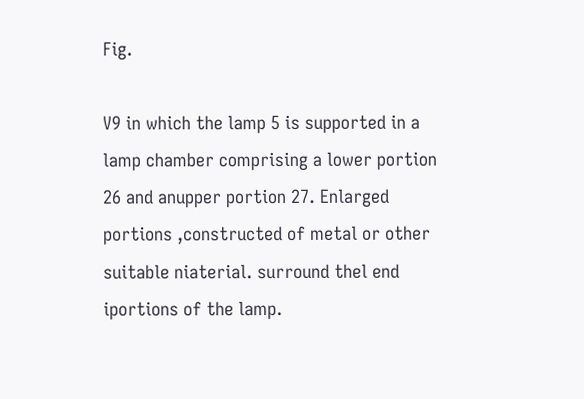Fig.

V9 in which the lamp 5 is supported in a lamp chamber comprising a lower portion 26 and anupper portion 27. Enlarged portions ,constructed of metal or other suitable niaterial. surround thel end iportions of the lamp.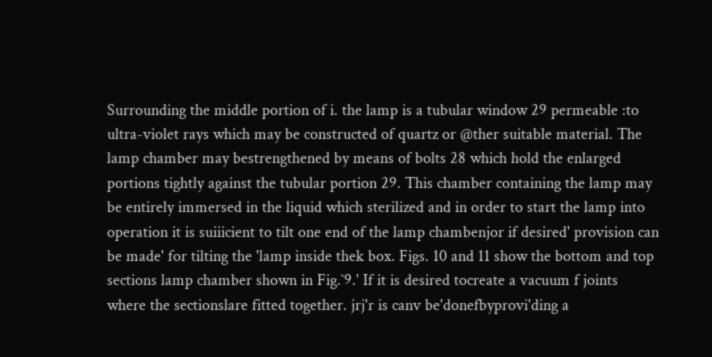Surrounding the middle portion of i. the lamp is a tubular window 29 permeable :to ultra-violet rays which may be constructed of quartz or @ther suitable material. The lamp chamber may bestrengthened by means of bolts 28 which hold the enlarged portions tightly against the tubular portion 29. This chamber containing the lamp may be entirely immersed in the liquid which sterilized and in order to start the lamp into operation it is suiiicient to tilt one end of the lamp chambenjor if desired' provision can be made' for tilting the 'lamp inside thek box. Figs. 10 and 11 show the bottom and top sections lamp chamber shown in Fig.`9.' If it is desired tocreate a vacuum f joints where the sectionslare fitted together. jrj'r is canv be'donefbyprovi'ding a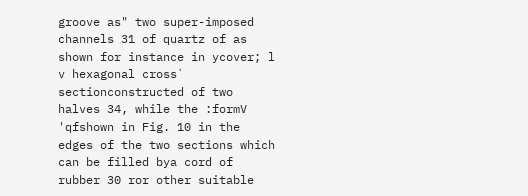groove as" two super-imposed channels 31 of quartz of as shown for instance in ycover; l v hexagonal cross` sectionconstructed of two halves 34, while the :formV 'qfshown in Fig. 10 in the edges of the two sections which can be filled bya cord of rubber 30 ror other suitable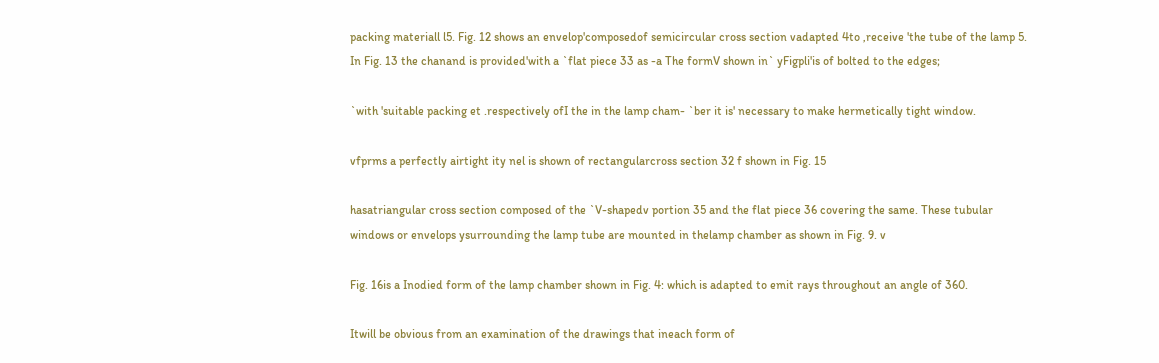packing materiall l5. Fig. 12 shows an envelop'composedof semicircular cross section vadapted 4to ,receive 'the tube of the lamp 5. In Fig. 13 the chanand is provided'with a `flat piece 33 as -a The formV shown in` yFigpli'is of bolted to the edges;

`with 'suitable packing et .respectively ofI the in the lamp cham- `ber it is' necessary to make hermetically tight window.

vfprms a perfectly airtight ity nel is shown of rectangularcross section 32 f shown in Fig. 15

hasatriangular cross section composed of the `V-shapedv portion 35 and the flat piece 36 covering the same. These tubular windows or envelops ysurrounding the lamp tube are mounted in thelamp chamber as shown in Fig. 9. v

Fig. 16is a Inodied form of the lamp chamber shown in Fig. 4: which is adapted to emit rays throughout an angle of 360.

Itwill be obvious from an examination of the drawings that ineach form of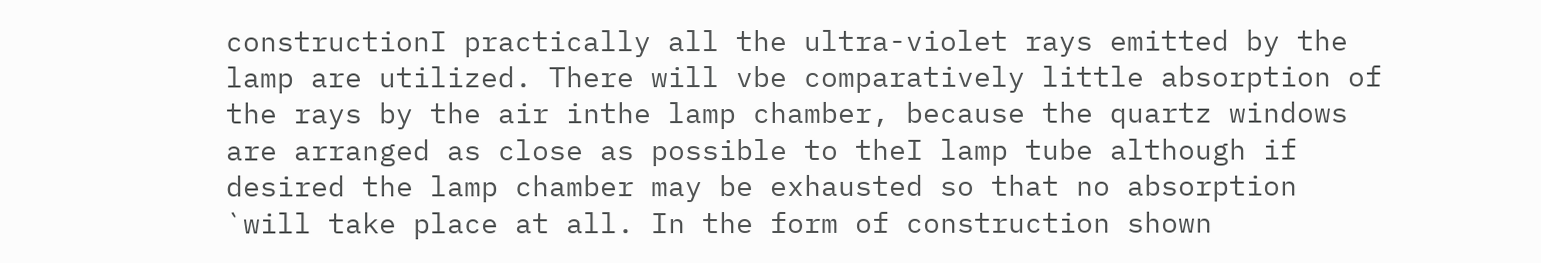constructionI practically all the ultra-violet rays emitted by the lamp are utilized. There will vbe comparatively little absorption of the rays by the air inthe lamp chamber, because the quartz windows are arranged as close as possible to theI lamp tube although if desired the lamp chamber may be exhausted so that no absorption `will take place at all. In the form of construction shown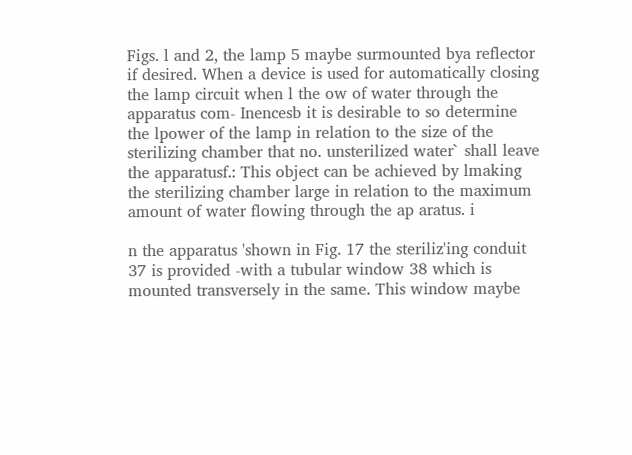Figs. l and 2, the lamp 5 maybe surmounted bya reflector if desired. When a device is used for automatically closing the lamp circuit when l the ow of water through the apparatus com- Inencesb it is desirable to so determine the lpower of the lamp in relation to the size of the sterilizing chamber that no. unsterilized water` shall leave the apparatusf.: This object can be achieved by lmaking the sterilizing chamber large in relation to the maximum amount of water flowing through the ap aratus. i

n the apparatus 'shown in Fig. 17 the steriliz'ing conduit 37 is provided -with a tubular window 38 which is mounted transversely in the same. This window maybe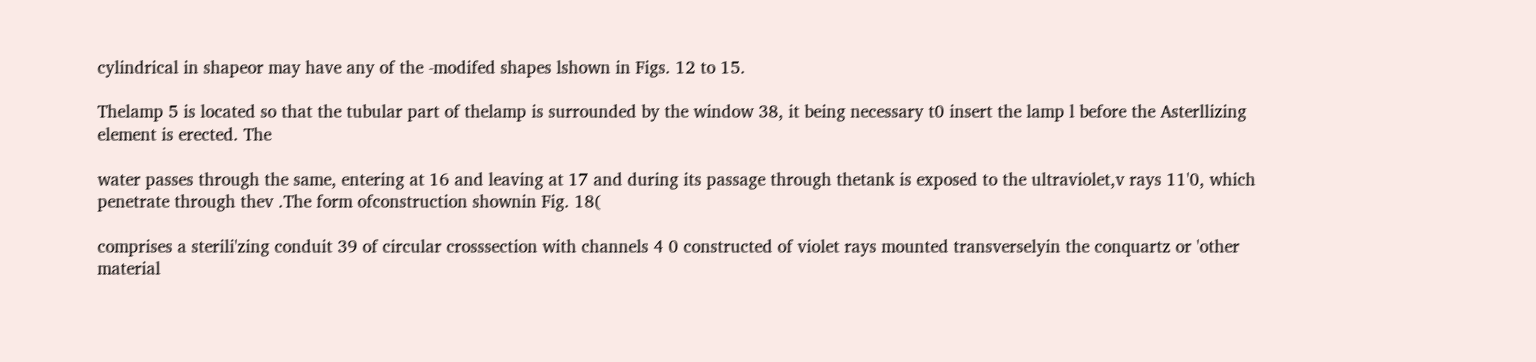cylindrical in shapeor may have any of the -modifed shapes lshown in Figs. 12 to 15.

Thelamp 5 is located so that the tubular part of thelamp is surrounded by the window 38, it being necessary t0 insert the lamp l before the Asterllizing element is erected. The

water passes through the same, entering at 16 and leaving at 17 and during its passage through thetank is exposed to the ultraviolet,v rays 11'0, which penetrate through thev .The form ofconstruction shownin Fig. 18(

comprises a sterili'zing conduit 39 of circular crosssection with channels 4 0 constructed of violet rays mounted transverselyin the conquartz or 'other material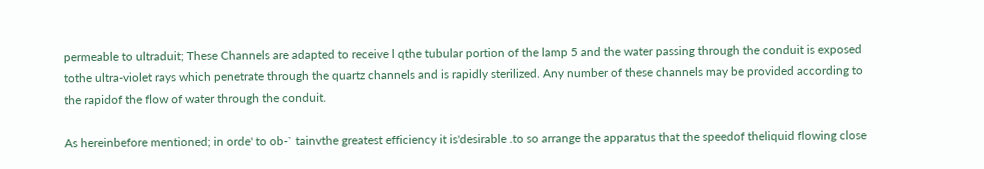permeable to ultraduit; These Channels are adapted to receive l qthe tubular portion of the lamp 5 and the water passing through the conduit is exposed tothe ultra-violet rays which penetrate through the quartz channels and is rapidly sterilized. Any number of these channels may be provided according to the rapidof the flow of water through the conduit.

As hereinbefore mentioned; in orde' to ob-` tainvthe greatest efficiency it is'desirable .to so arrange the apparatus that the speedof theliquid flowing close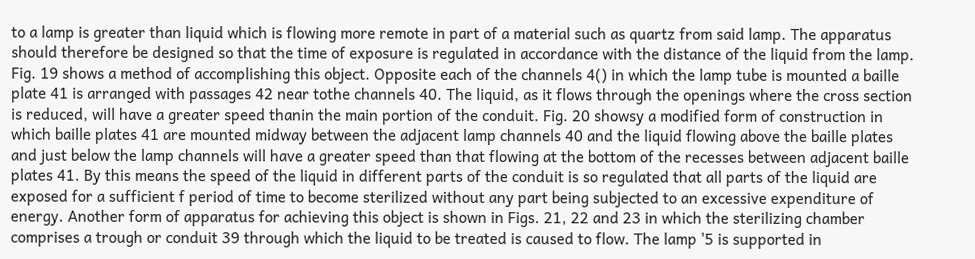to a lamp is greater than liquid which is flowing more remote in part of a material such as quartz from said lamp. The apparatus should therefore be designed so that the time of exposure is regulated in accordance with the distance of the liquid from the lamp. Fig. 19 shows a method of accomplishing this object. Opposite each of the channels 4() in which the lamp tube is mounted a baille plate 41 is arranged with passages 42 near tothe channels 40. The liquid, as it flows through the openings where the cross section is reduced, will have a greater speed thanin the main portion of the conduit. Fig. 20 showsy a modified form of construction in which baille plates 41 are mounted midway between the adjacent lamp channels 40 and the liquid flowing above the baille plates and just below the lamp channels will have a greater speed than that flowing at the bottom of the recesses between adjacent baille plates 41. By this means the speed of the liquid in different parts of the conduit is so regulated that all parts of the liquid are exposed for a sufficient f period of time to become sterilized without any part being subjected to an excessive expenditure of energy. Another form of apparatus for achieving this object is shown in Figs. 21, 22 and 23 in which the sterilizing chamber comprises a trough or conduit 39 through which the liquid to be treated is caused to flow. The lamp '5 is supported in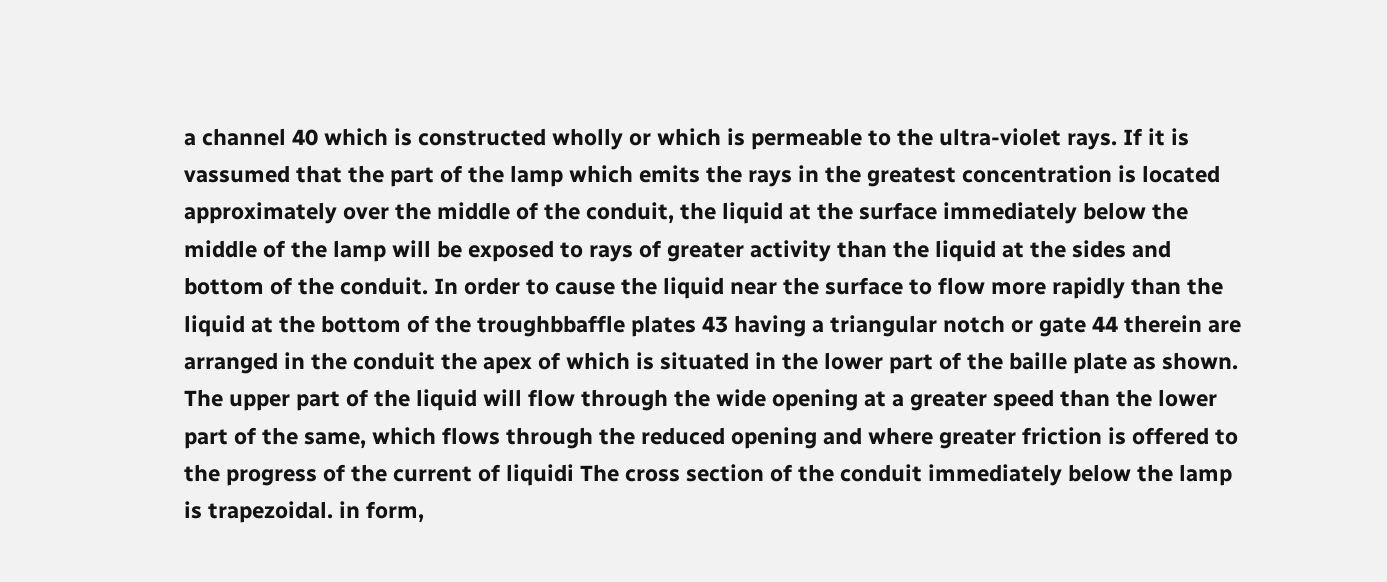a channel 40 which is constructed wholly or which is permeable to the ultra-violet rays. If it is vassumed that the part of the lamp which emits the rays in the greatest concentration is located approximately over the middle of the conduit, the liquid at the surface immediately below the middle of the lamp will be exposed to rays of greater activity than the liquid at the sides and bottom of the conduit. In order to cause the liquid near the surface to flow more rapidly than the liquid at the bottom of the troughbbaffle plates 43 having a triangular notch or gate 44 therein are arranged in the conduit the apex of which is situated in the lower part of the baille plate as shown. The upper part of the liquid will flow through the wide opening at a greater speed than the lower part of the same, which flows through the reduced opening and where greater friction is offered to the progress of the current of liquidi The cross section of the conduit immediately below the lamp is trapezoidal. in form,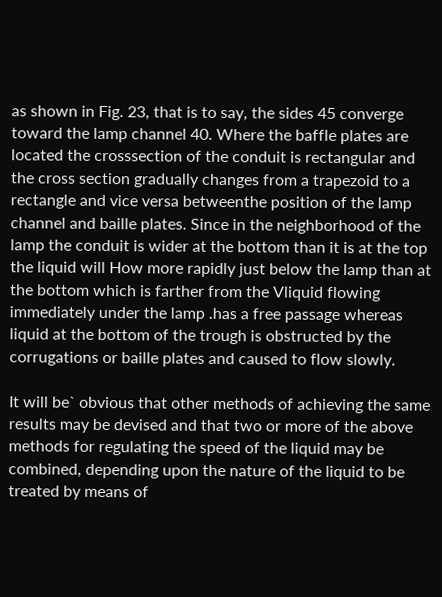as shown in Fig. 23, that is to say, the sides 45 converge toward the lamp channel 40. Where the baffle plates are located the crosssection of the conduit is rectangular and the cross section gradually changes from a trapezoid to a rectangle and vice versa betweenthe position of the lamp channel and baille plates. Since in the neighborhood of the lamp the conduit is wider at the bottom than it is at the top the liquid will How more rapidly just below the lamp than at the bottom which is farther from the Vliquid flowing immediately under the lamp .has a free passage whereas liquid at the bottom of the trough is obstructed by the corrugations or baille plates and caused to flow slowly.

It will be` obvious that other methods of achieving the same results may be devised and that two or more of the above methods for regulating the speed of the liquid may be combined, depending upon the nature of the liquid to be treated by means of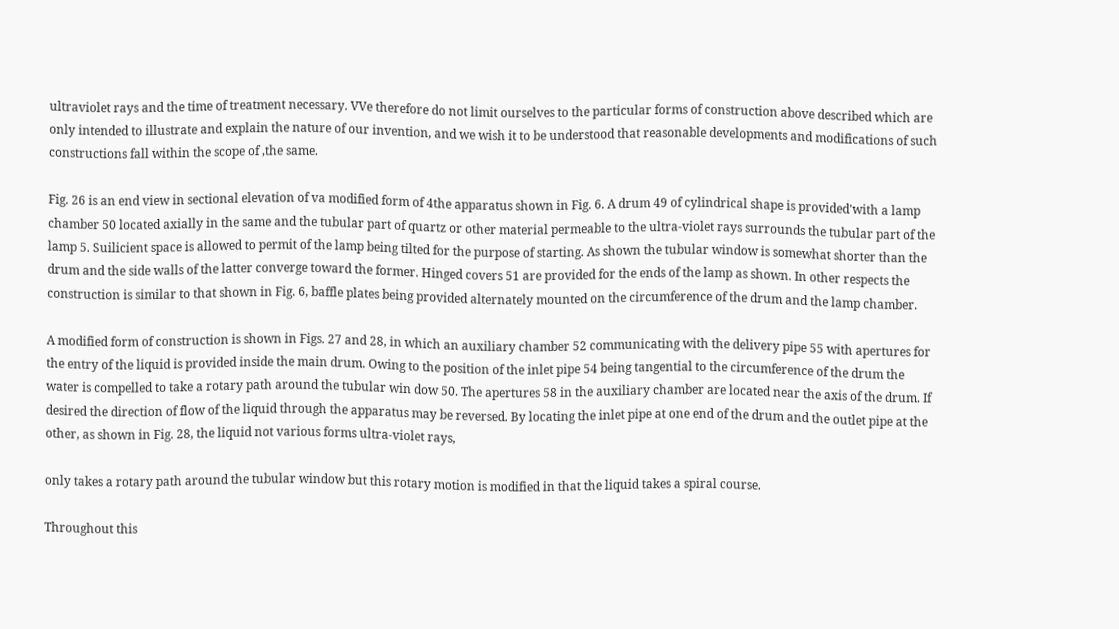ultraviolet rays and the time of treatment necessary. VVe therefore do not limit ourselves to the particular forms of construction above described which are only intended to illustrate and explain the nature of our invention, and we wish it to be understood that reasonable developments and modifications of such constructions fall within the scope of ,the same.

Fig. 26 is an end view in sectional elevation of va modified form of 4the apparatus shown in Fig. 6. A drum 49 of cylindrical shape is provided'with a lamp chamber 50 located axially in the same and the tubular part of quartz or other material permeable to the ultra-violet rays surrounds the tubular part of the lamp 5. Suilicient space is allowed to permit of the lamp being tilted for the purpose of starting. As shown the tubular window is somewhat shorter than the drum and the side walls of the latter converge toward the former. Hinged covers 51 are provided for the ends of the lamp as shown. In other respects the construction is similar to that shown in Fig. 6, baffle plates being provided alternately mounted on the circumference of the drum and the lamp chamber.

A modified form of construction is shown in Figs. 27 and 28, in which an auxiliary chamber 52 communicating with the delivery pipe 55 with apertures for the entry of the liquid is provided inside the main drum. Owing to the position of the inlet pipe 54 being tangential to the circumference of the drum the water is compelled to take a rotary path around the tubular win dow 50. The apertures 58 in the auxiliary chamber are located near the axis of the drum. If desired the direction of flow of the liquid through the apparatus may be reversed. By locating the inlet pipe at one end of the drum and the outlet pipe at the other, as shown in Fig. 28, the liquid not various forms ultra-violet rays,

only takes a rotary path around the tubular window but this rotary motion is modified in that the liquid takes a spiral course.

Throughout this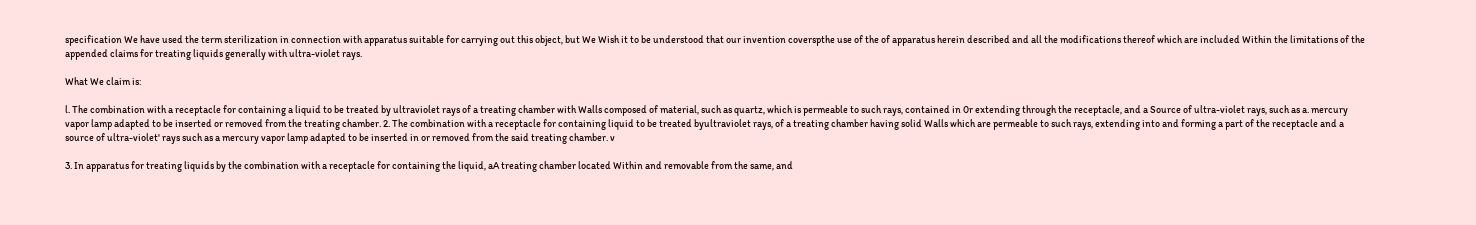specification We have used the term sterilization in connection with apparatus suitable for carrying out this object, but We Wish it to be understood that our invention coverspthe use of the of apparatus herein described and all the modifications thereof which are included Within the limitations of the appended claims for treating liquids generally with ultra-violet rays.

What We claim is:

l. The combination with a receptacle for containing a liquid to be treated by ultraviolet rays of a treating chamber with Walls composed of material, such as quartz, which is permeable to such rays, contained in 0r extending through the receptacle, and a Source of ultra-violet rays, such as a. mercury vapor lamp adapted to be inserted or removed from the treating chamber. 2. The combination with a receptacle for containing liquid to be treated byultraviolet rays, of a treating chamber having solid Walls which are permeable to such rays, extending into and forming a part of the receptacle and a source of ultra-violet' rays such as a mercury vapor lamp adapted to be inserted in or removed from the said treating chamber. v

3. In apparatus for treating liquids by the combination with a receptacle for containing the liquid, aA treating chamber located Within and removable from the same, and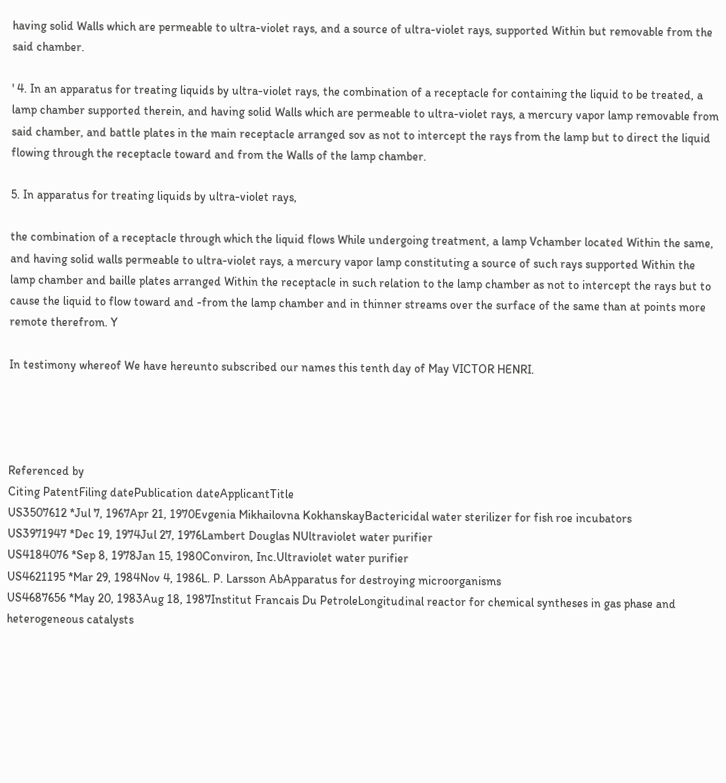having solid Walls which are permeable to ultra-violet rays, and a source of ultra-violet rays, supported Within but removable from the said chamber.

' 4. In an apparatus for treating liquids by ultra-violet rays, the combination of a receptacle for containing the liquid to be treated, a lamp chamber supported therein, and having solid Walls which are permeable to ultra-violet rays, a mercury vapor lamp removable from said chamber, and battle plates in the main receptacle arranged sov as not to intercept the rays from the lamp but to direct the liquid flowing through the receptacle toward and from the Walls of the lamp chamber.

5. In apparatus for treating liquids by ultra-violet rays,

the combination of a receptacle through which the liquid flows While undergoing treatment, a lamp Vchamber located Within the same, and having solid walls permeable to ultra-violet rays, a mercury vapor lamp constituting a source of such rays supported Within the lamp chamber and baille plates arranged Within the receptacle in such relation to the lamp chamber as not to intercept the rays but to cause the liquid to flow toward and -from the lamp chamber and in thinner streams over the surface of the same than at points more remote therefrom. Y

In testimony whereof We have hereunto subscribed our names this tenth day of May VICTOR HENRI.




Referenced by
Citing PatentFiling datePublication dateApplicantTitle
US3507612 *Jul 7, 1967Apr 21, 1970Evgenia Mikhailovna KokhanskayBactericidal water sterilizer for fish roe incubators
US3971947 *Dec 19, 1974Jul 27, 1976Lambert Douglas NUltraviolet water purifier
US4184076 *Sep 8, 1978Jan 15, 1980Conviron, Inc.Ultraviolet water purifier
US4621195 *Mar 29, 1984Nov 4, 1986L. P. Larsson AbApparatus for destroying microorganisms
US4687656 *May 20, 1983Aug 18, 1987Institut Francais Du PetroleLongitudinal reactor for chemical syntheses in gas phase and heterogeneous catalysts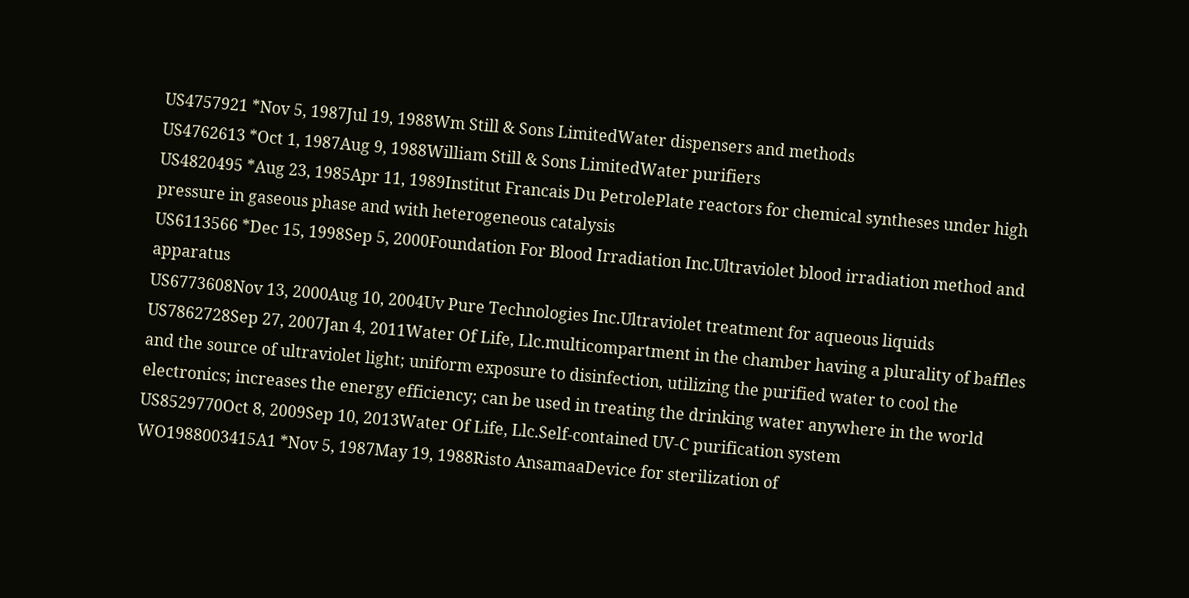US4757921 *Nov 5, 1987Jul 19, 1988Wm Still & Sons LimitedWater dispensers and methods
US4762613 *Oct 1, 1987Aug 9, 1988William Still & Sons LimitedWater purifiers
US4820495 *Aug 23, 1985Apr 11, 1989Institut Francais Du PetrolePlate reactors for chemical syntheses under high pressure in gaseous phase and with heterogeneous catalysis
US6113566 *Dec 15, 1998Sep 5, 2000Foundation For Blood Irradiation Inc.Ultraviolet blood irradiation method and apparatus
US6773608Nov 13, 2000Aug 10, 2004Uv Pure Technologies Inc.Ultraviolet treatment for aqueous liquids
US7862728Sep 27, 2007Jan 4, 2011Water Of Life, Llc.multicompartment in the chamber having a plurality of baffles and the source of ultraviolet light; uniform exposure to disinfection, utilizing the purified water to cool the electronics; increases the energy efficiency; can be used in treating the drinking water anywhere in the world
US8529770Oct 8, 2009Sep 10, 2013Water Of Life, Llc.Self-contained UV-C purification system
WO1988003415A1 *Nov 5, 1987May 19, 1988Risto AnsamaaDevice for sterilization of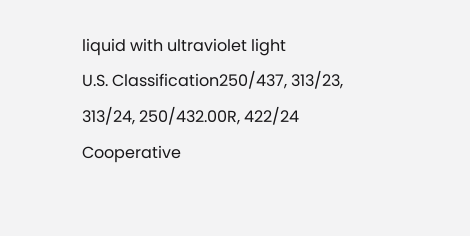liquid with ultraviolet light
U.S. Classification250/437, 313/23, 313/24, 250/432.00R, 422/24
Cooperative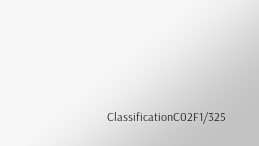ClassificationC02F1/325